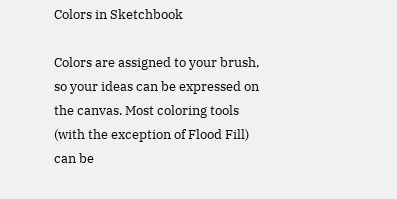Colors in Sketchbook

Colors are assigned to your brush, so your ideas can be expressed on the canvas. Most coloring tools (with the exception of Flood Fill) can be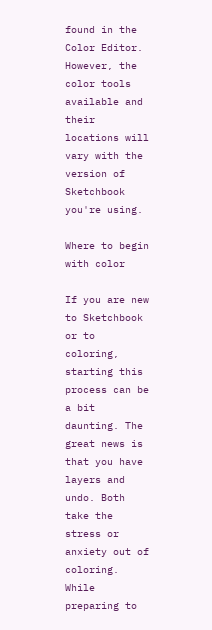found in the Color Editor. However, the color tools available and their locations will vary with the version of Sketchbook you're using.

Where to begin with color

If you are new to Sketchbook or to coloring, starting this process can be a bit daunting. The great news is that you have layers and undo. Both take the stress or anxiety out of coloring. While preparing to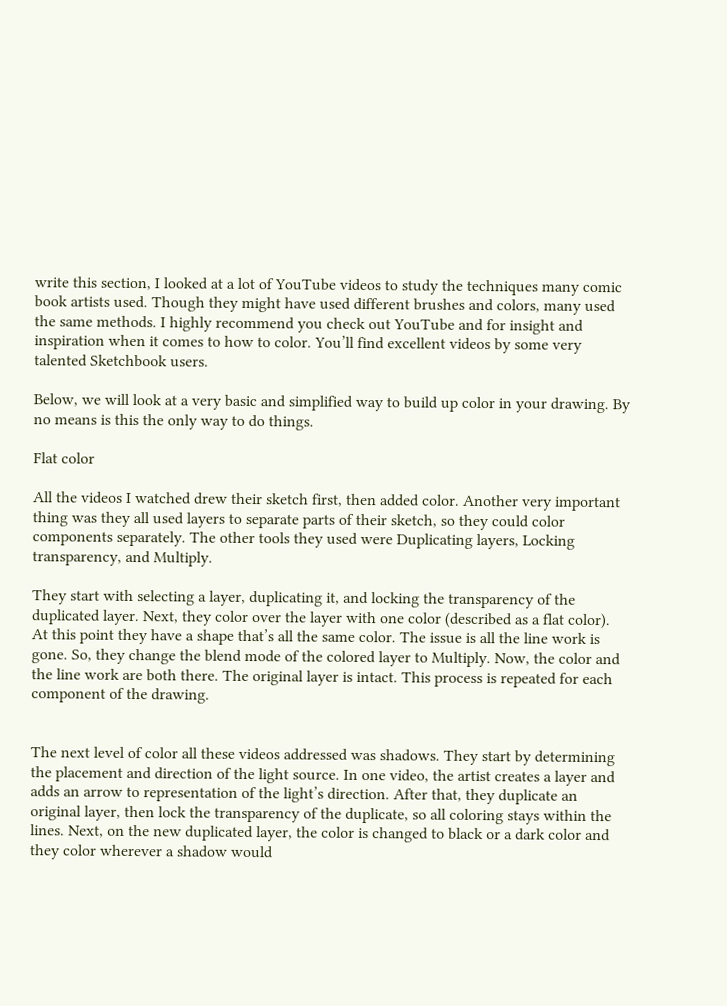write this section, I looked at a lot of YouTube videos to study the techniques many comic book artists used. Though they might have used different brushes and colors, many used the same methods. I highly recommend you check out YouTube and for insight and inspiration when it comes to how to color. You’ll find excellent videos by some very talented Sketchbook users.

Below, we will look at a very basic and simplified way to build up color in your drawing. By no means is this the only way to do things.

Flat color

All the videos I watched drew their sketch first, then added color. Another very important thing was they all used layers to separate parts of their sketch, so they could color components separately. The other tools they used were Duplicating layers, Locking transparency, and Multiply.

They start with selecting a layer, duplicating it, and locking the transparency of the duplicated layer. Next, they color over the layer with one color (described as a flat color). At this point they have a shape that’s all the same color. The issue is all the line work is gone. So, they change the blend mode of the colored layer to Multiply. Now, the color and the line work are both there. The original layer is intact. This process is repeated for each component of the drawing.


The next level of color all these videos addressed was shadows. They start by determining the placement and direction of the light source. In one video, the artist creates a layer and adds an arrow to representation of the light’s direction. After that, they duplicate an original layer, then lock the transparency of the duplicate, so all coloring stays within the lines. Next, on the new duplicated layer, the color is changed to black or a dark color and they color wherever a shadow would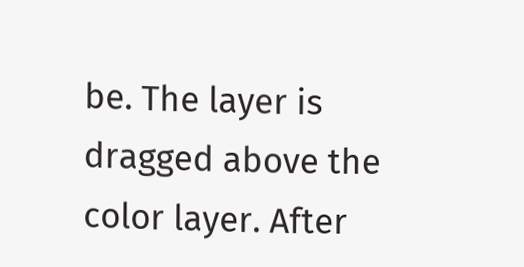be. The layer is dragged above the color layer. After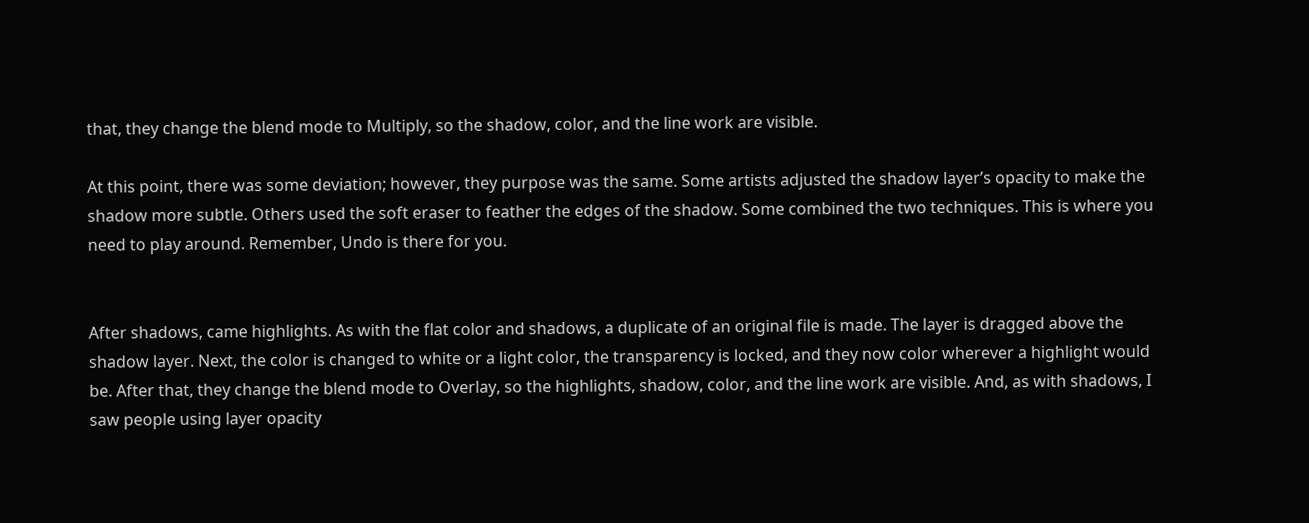that, they change the blend mode to Multiply, so the shadow, color, and the line work are visible.

At this point, there was some deviation; however, they purpose was the same. Some artists adjusted the shadow layer’s opacity to make the shadow more subtle. Others used the soft eraser to feather the edges of the shadow. Some combined the two techniques. This is where you need to play around. Remember, Undo is there for you.


After shadows, came highlights. As with the flat color and shadows, a duplicate of an original file is made. The layer is dragged above the shadow layer. Next, the color is changed to white or a light color, the transparency is locked, and they now color wherever a highlight would be. After that, they change the blend mode to Overlay, so the highlights, shadow, color, and the line work are visible. And, as with shadows, I saw people using layer opacity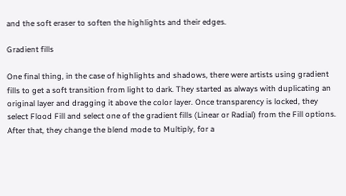and the soft eraser to soften the highlights and their edges.

Gradient fills

One final thing, in the case of highlights and shadows, there were artists using gradient fills to get a soft transition from light to dark. They started as always with duplicating an original layer and dragging it above the color layer. Once transparency is locked, they select Flood Fill and select one of the gradient fills (Linear or Radial) from the Fill options. After that, they change the blend mode to Multiply, for a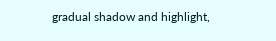gradual shadow and highlight,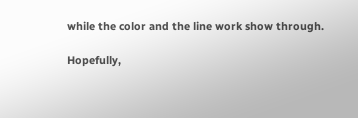while the color and the line work show through.

Hopefully,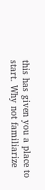this has given you a place to start. Why not familiarize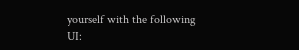yourself with the following UI: